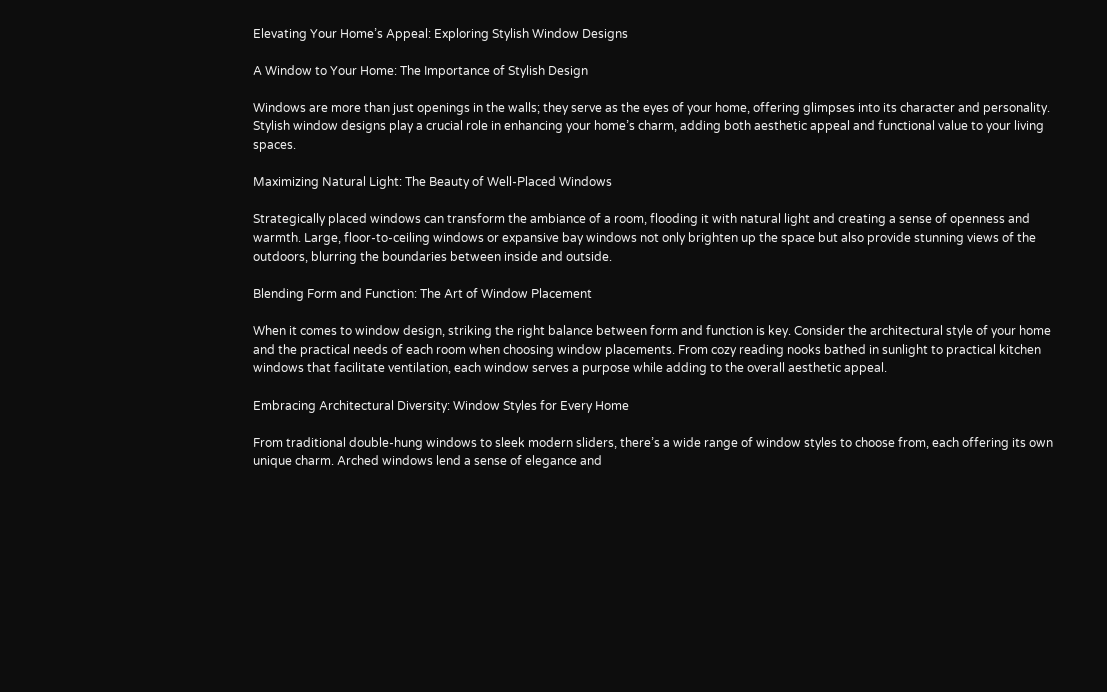Elevating Your Home’s Appeal: Exploring Stylish Window Designs

A Window to Your Home: The Importance of Stylish Design

Windows are more than just openings in the walls; they serve as the eyes of your home, offering glimpses into its character and personality. Stylish window designs play a crucial role in enhancing your home’s charm, adding both aesthetic appeal and functional value to your living spaces.

Maximizing Natural Light: The Beauty of Well-Placed Windows

Strategically placed windows can transform the ambiance of a room, flooding it with natural light and creating a sense of openness and warmth. Large, floor-to-ceiling windows or expansive bay windows not only brighten up the space but also provide stunning views of the outdoors, blurring the boundaries between inside and outside.

Blending Form and Function: The Art of Window Placement

When it comes to window design, striking the right balance between form and function is key. Consider the architectural style of your home and the practical needs of each room when choosing window placements. From cozy reading nooks bathed in sunlight to practical kitchen windows that facilitate ventilation, each window serves a purpose while adding to the overall aesthetic appeal.

Embracing Architectural Diversity: Window Styles for Every Home

From traditional double-hung windows to sleek modern sliders, there’s a wide range of window styles to choose from, each offering its own unique charm. Arched windows lend a sense of elegance and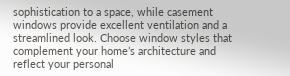sophistication to a space, while casement windows provide excellent ventilation and a streamlined look. Choose window styles that complement your home’s architecture and reflect your personal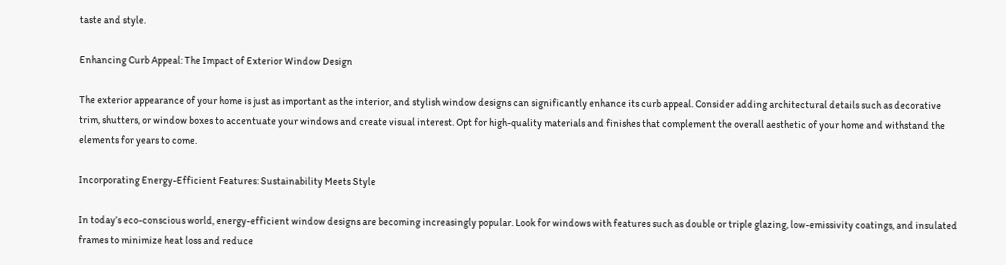taste and style.

Enhancing Curb Appeal: The Impact of Exterior Window Design

The exterior appearance of your home is just as important as the interior, and stylish window designs can significantly enhance its curb appeal. Consider adding architectural details such as decorative trim, shutters, or window boxes to accentuate your windows and create visual interest. Opt for high-quality materials and finishes that complement the overall aesthetic of your home and withstand the elements for years to come.

Incorporating Energy-Efficient Features: Sustainability Meets Style

In today’s eco-conscious world, energy-efficient window designs are becoming increasingly popular. Look for windows with features such as double or triple glazing, low-emissivity coatings, and insulated frames to minimize heat loss and reduce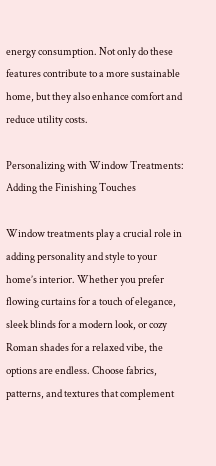energy consumption. Not only do these features contribute to a more sustainable home, but they also enhance comfort and reduce utility costs.

Personalizing with Window Treatments: Adding the Finishing Touches

Window treatments play a crucial role in adding personality and style to your home’s interior. Whether you prefer flowing curtains for a touch of elegance, sleek blinds for a modern look, or cozy Roman shades for a relaxed vibe, the options are endless. Choose fabrics, patterns, and textures that complement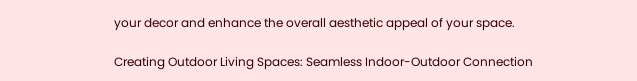your decor and enhance the overall aesthetic appeal of your space.

Creating Outdoor Living Spaces: Seamless Indoor-Outdoor Connection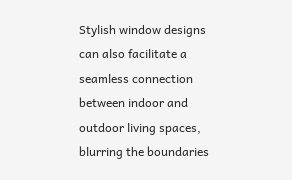Stylish window designs can also facilitate a seamless connection between indoor and outdoor living spaces, blurring the boundaries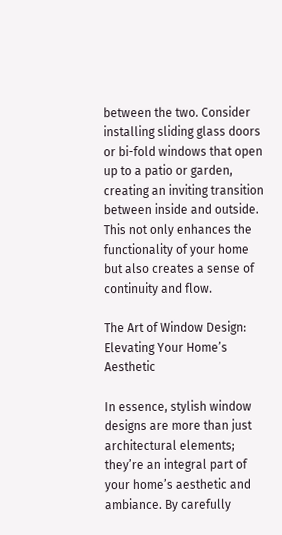between the two. Consider installing sliding glass doors or bi-fold windows that open up to a patio or garden, creating an inviting transition between inside and outside. This not only enhances the functionality of your home but also creates a sense of continuity and flow.

The Art of Window Design: Elevating Your Home’s Aesthetic

In essence, stylish window designs are more than just architectural elements; they’re an integral part of your home’s aesthetic and ambiance. By carefully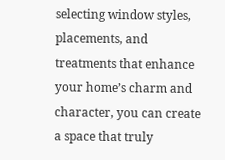selecting window styles, placements, and treatments that enhance your home’s charm and character, you can create a space that truly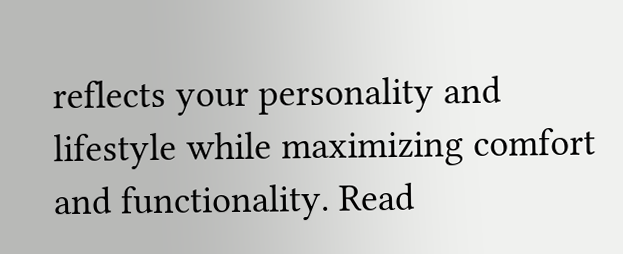reflects your personality and lifestyle while maximizing comfort and functionality. Read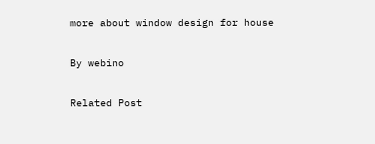more about window design for house

By webino

Related Post